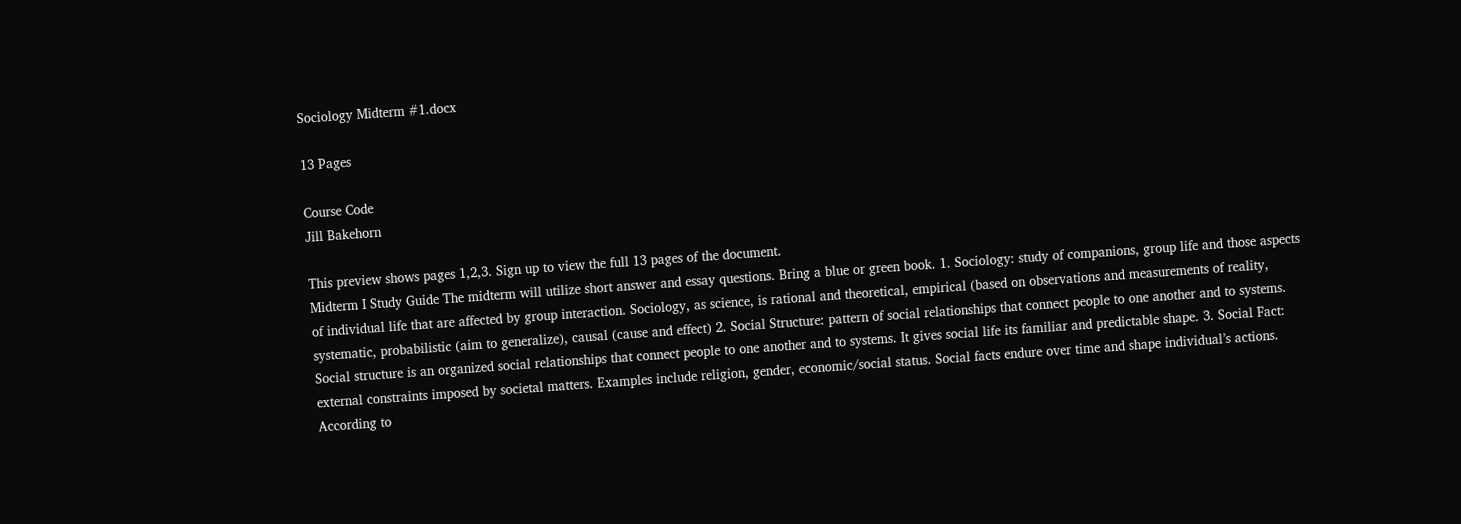Sociology Midterm #1.docx

13 Pages

Course Code
Jill Bakehorn

This preview shows pages 1,2,3. Sign up to view the full 13 pages of the document.
Midterm I Study Guide The midterm will utilize short answer and essay questions. Bring a blue or green book. 1. Sociology: study of companions, group life and those aspects of individual life that are affected by group interaction. Sociology, as science, is rational and theoretical, empirical (based on observations and measurements of reality, systematic, probabilistic (aim to generalize), causal (cause and effect) 2. Social Structure: pattern of social relationships that connect people to one another and to systems. Social structure is an organized social relationships that connect people to one another and to systems. It gives social life its familiar and predictable shape. 3. Social Fact: external constraints imposed by societal matters. Examples include religion, gender, economic/social status. Social facts endure over time and shape individual’s actions. According to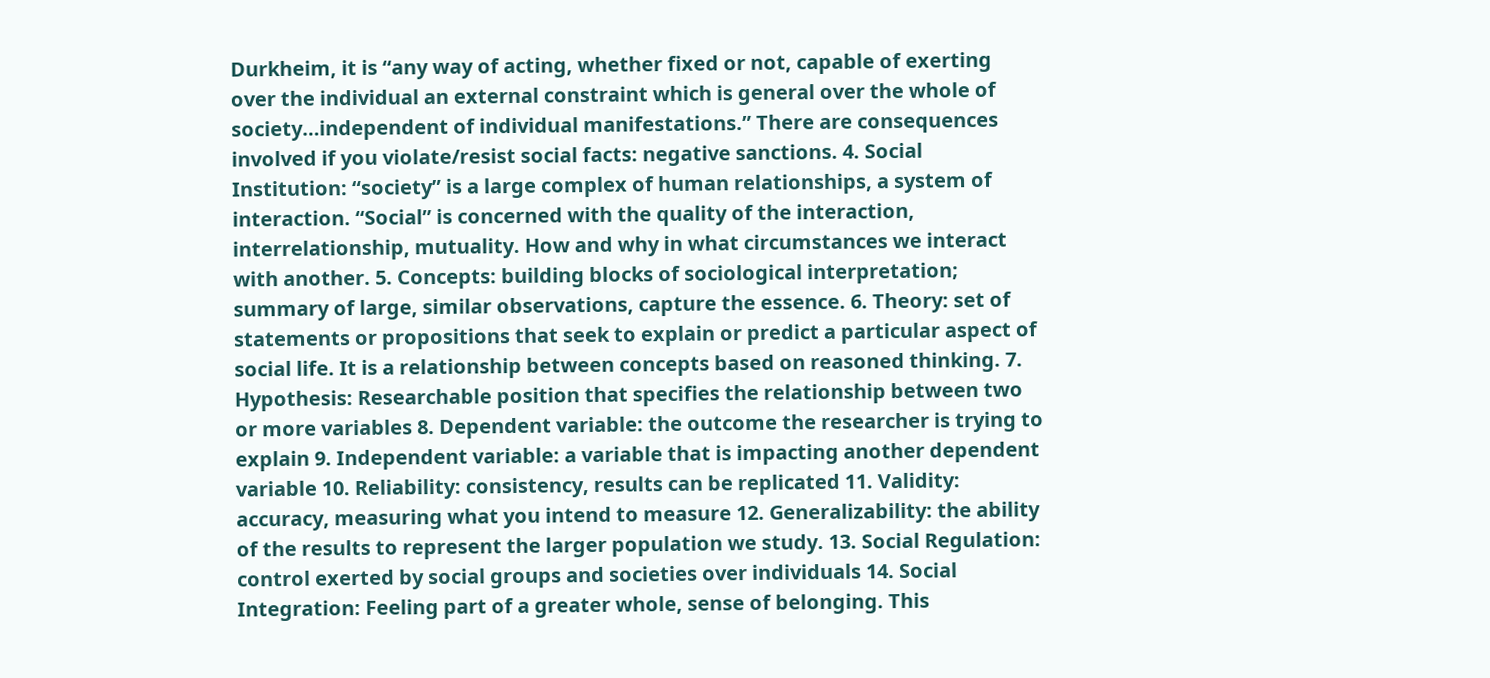Durkheim, it is “any way of acting, whether fixed or not, capable of exerting over the individual an external constraint which is general over the whole of society…independent of individual manifestations.” There are consequences involved if you violate/resist social facts: negative sanctions. 4. Social Institution: “society” is a large complex of human relationships, a system of interaction. “Social” is concerned with the quality of the interaction, interrelationship, mutuality. How and why in what circumstances we interact with another. 5. Concepts: building blocks of sociological interpretation; summary of large, similar observations, capture the essence. 6. Theory: set of statements or propositions that seek to explain or predict a particular aspect of social life. It is a relationship between concepts based on reasoned thinking. 7. Hypothesis: Researchable position that specifies the relationship between two or more variables 8. Dependent variable: the outcome the researcher is trying to explain 9. Independent variable: a variable that is impacting another dependent variable 10. Reliability: consistency, results can be replicated 11. Validity: accuracy, measuring what you intend to measure 12. Generalizability: the ability of the results to represent the larger population we study. 13. Social Regulation: control exerted by social groups and societies over individuals 14. Social Integration: Feeling part of a greater whole, sense of belonging. This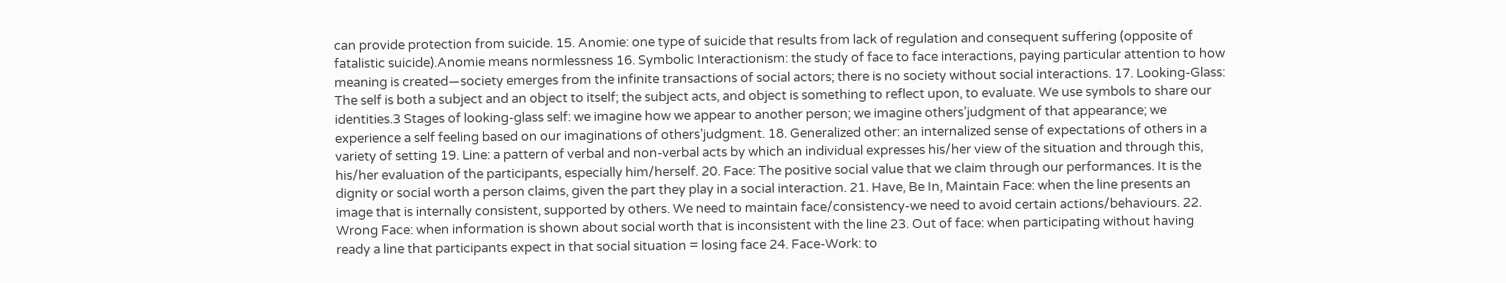can provide protection from suicide. 15. Anomie: one type of suicide that results from lack of regulation and consequent suffering (opposite of fatalistic suicide).Anomie means normlessness 16. Symbolic Interactionism: the study of face to face interactions, paying particular attention to how meaning is created—society emerges from the infinite transactions of social actors; there is no society without social interactions. 17. Looking-Glass: The self is both a subject and an object to itself; the subject acts, and object is something to reflect upon, to evaluate. We use symbols to share our identities.3 Stages of looking-glass self: we imagine how we appear to another person; we imagine others’judgment of that appearance; we experience a self feeling based on our imaginations of others’judgment. 18. Generalized other: an internalized sense of expectations of others in a variety of setting 19. Line: a pattern of verbal and non-verbal acts by which an individual expresses his/her view of the situation and through this, his/her evaluation of the participants, especially him/herself. 20. Face: The positive social value that we claim through our performances. It is the dignity or social worth a person claims, given the part they play in a social interaction. 21. Have, Be In, Maintain Face: when the line presents an image that is internally consistent, supported by others. We need to maintain face/consistency-we need to avoid certain actions/behaviours. 22. Wrong Face: when information is shown about social worth that is inconsistent with the line 23. Out of face: when participating without having ready a line that participants expect in that social situation = losing face 24. Face-Work: to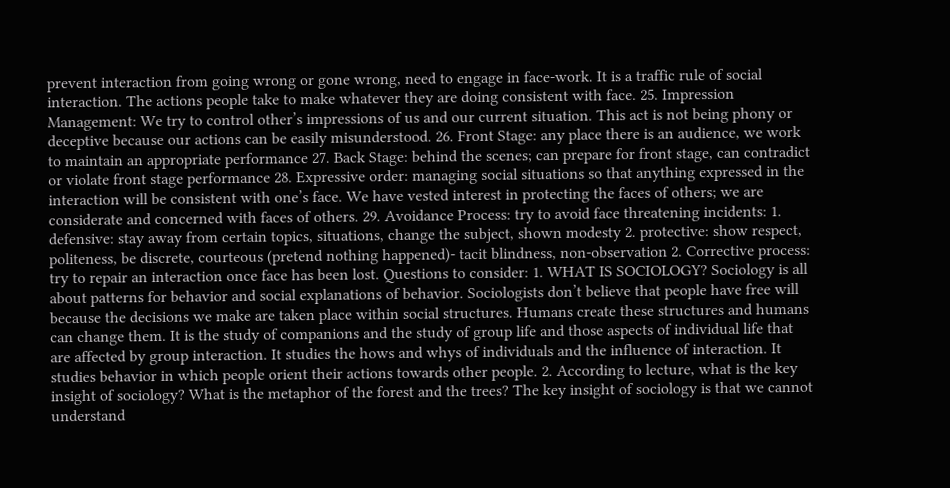prevent interaction from going wrong or gone wrong, need to engage in face-work. It is a traffic rule of social interaction. The actions people take to make whatever they are doing consistent with face. 25. Impression Management: We try to control other’s impressions of us and our current situation. This act is not being phony or deceptive because our actions can be easily misunderstood. 26. Front Stage: any place there is an audience, we work to maintain an appropriate performance 27. Back Stage: behind the scenes; can prepare for front stage, can contradict or violate front stage performance 28. Expressive order: managing social situations so that anything expressed in the interaction will be consistent with one’s face. We have vested interest in protecting the faces of others; we are considerate and concerned with faces of others. 29. Avoidance Process: try to avoid face threatening incidents: 1. defensive: stay away from certain topics, situations, change the subject, shown modesty 2. protective: show respect, politeness, be discrete, courteous (pretend nothing happened)- tacit blindness, non-observation 2. Corrective process: try to repair an interaction once face has been lost. Questions to consider: 1. WHAT IS SOCIOLOGY? Sociology is all about patterns for behavior and social explanations of behavior. Sociologists don’t believe that people have free will because the decisions we make are taken place within social structures. Humans create these structures and humans can change them. It is the study of companions and the study of group life and those aspects of individual life that are affected by group interaction. It studies the hows and whys of individuals and the influence of interaction. It studies behavior in which people orient their actions towards other people. 2. According to lecture, what is the key insight of sociology? What is the metaphor of the forest and the trees? The key insight of sociology is that we cannot understand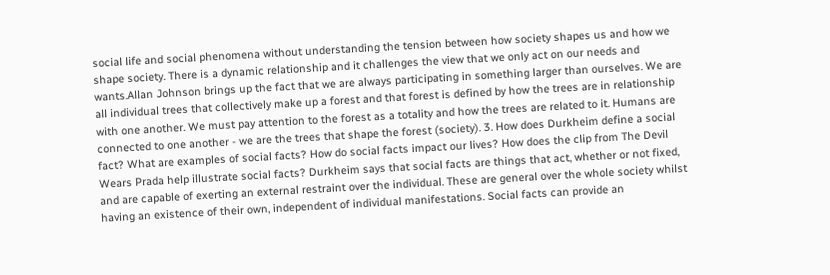social life and social phenomena without understanding the tension between how society shapes us and how we shape society. There is a dynamic relationship and it challenges the view that we only act on our needs and wants.Allan Johnson brings up the fact that we are always participating in something larger than ourselves. We are all individual trees that collectively make up a forest and that forest is defined by how the trees are in relationship with one another. We must pay attention to the forest as a totality and how the trees are related to it. Humans are connected to one another - we are the trees that shape the forest (society). 3. How does Durkheim define a social fact? What are examples of social facts? How do social facts impact our lives? How does the clip from The Devil Wears Prada help illustrate social facts? Durkheim says that social facts are things that act, whether or not fixed, and are capable of exerting an external restraint over the individual. These are general over the whole society whilst having an existence of their own, independent of individual manifestations. Social facts can provide an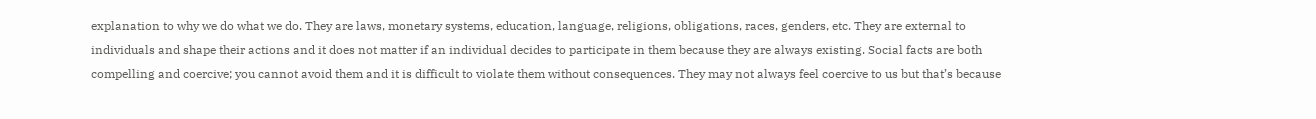explanation to why we do what we do. They are laws, monetary systems, education, language, religions, obligations, races, genders, etc. They are external to individuals and shape their actions and it does not matter if an individual decides to participate in them because they are always existing. Social facts are both compelling and coercive; you cannot avoid them and it is difficult to violate them without consequences. They may not always feel coercive to us but that’s because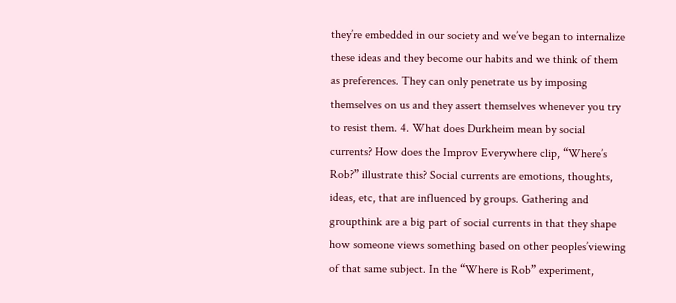they’re embedded in our society and we’ve began to internalize these ideas and they become our habits and we think of them as preferences. They can only penetrate us by imposing themselves on us and they assert themselves whenever you try to resist them. 4. What does Durkheim mean by social currents? How does the Improv Everywhere clip, “Where’s Rob?” illustrate this? Social currents are emotions, thoughts, ideas, etc, that are influenced by groups. Gathering and groupthink are a big part of social currents in that they shape how someone views something based on other peoples’viewing of that same subject. In the “Where is Rob” experiment,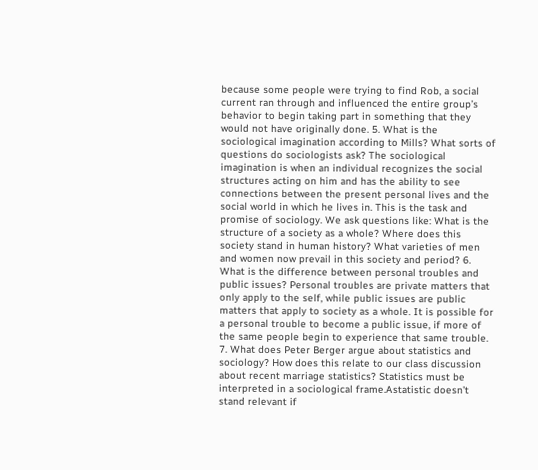because some people were trying to find Rob, a social current ran through and influenced the entire group’s behavior to begin taking part in something that they would not have originally done. 5. What is the sociological imagination according to Mills? What sorts of questions do sociologists ask? The sociological imagination is when an individual recognizes the social structures acting on him and has the ability to see connections between the present personal lives and the social world in which he lives in. This is the task and promise of sociology. We ask questions like: What is the structure of a society as a whole? Where does this society stand in human history? What varieties of men and women now prevail in this society and period? 6. What is the difference between personal troubles and public issues? Personal troubles are private matters that only apply to the self, while public issues are public matters that apply to society as a whole. It is possible for a personal trouble to become a public issue, if more of the same people begin to experience that same trouble. 7. What does Peter Berger argue about statistics and sociology? How does this relate to our class discussion about recent marriage statistics? Statistics must be interpreted in a sociological frame.Astatistic doesn’t stand relevant if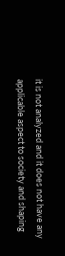it is not analyzed and it does not have any applicable aspect to society and shaping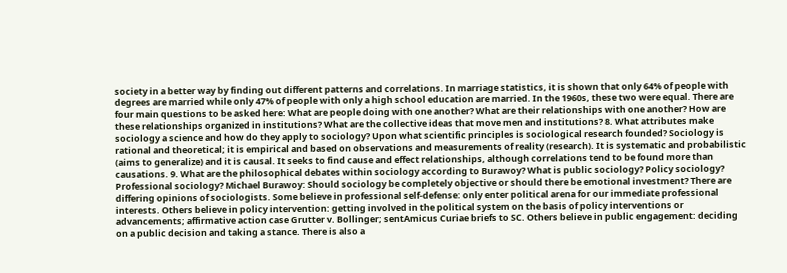society in a better way by finding out different patterns and correlations. In marriage statistics, it is shown that only 64% of people with degrees are married while only 47% of people with only a high school education are married. In the 1960s, these two were equal. There are four main questions to be asked here: What are people doing with one another? What are their relationships with one another? How are these relationships organized in institutions? What are the collective ideas that move men and institutions? 8. What attributes make sociology a science and how do they apply to sociology? Upon what scientific principles is sociological research founded? Sociology is rational and theoretical; it is empirical and based on observations and measurements of reality (research). It is systematic and probabilistic (aims to generalize) and it is causal. It seeks to find cause and effect relationships, although correlations tend to be found more than causations. 9. What are the philosophical debates within sociology according to Burawoy? What is public sociology? Policy sociology? Professional sociology? Michael Burawoy: Should sociology be completely objective or should there be emotional investment? There are differing opinions of sociologists. Some believe in professional self-defense: only enter political arena for our immediate professional interests. Others believe in policy intervention: getting involved in the political system on the basis of policy interventions or advancements; affirmative action case Grutter v. Bollinger; sentAmicus Curiae briefs to SC. Others believe in public engagement: deciding on a public decision and taking a stance. There is also a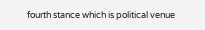fourth stance which is political venue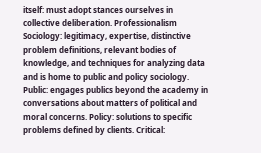itself: must adopt stances ourselves in collective deliberation. Professionalism Sociology: legitimacy, expertise, distinctive problem definitions, relevant bodies of knowledge, and techniques for analyzing data and is home to public and policy sociology. Public: engages publics beyond the academy in conversations about matters of political and moral concerns. Policy: solutions to specific problems defined by clients. Critical: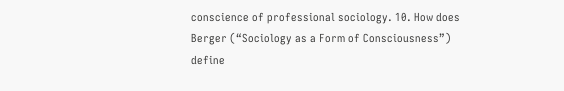conscience of professional sociology. 10. How does Berger (“Sociology as a Form of Consciousness”) define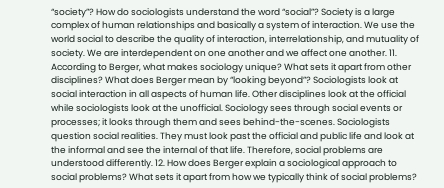“society”? How do sociologists understand the word “social”? Society is a large complex of human relationships and basically a system of interaction. We use the world social to describe the quality of interaction, interrelationship, and mutuality of society. We are interdependent on one another and we affect one another. 11. According to Berger, what makes sociology unique? What sets it apart from other disciplines? What does Berger mean by “looking beyond”? Sociologists look at social interaction in all aspects of human life. Other disciplines look at the official while sociologists look at the unofficial. Sociology sees through social events or processes; it looks through them and sees behind-the-scenes. Sociologists question social realities. They must look past the official and public life and look at the informal and see the internal of that life. Therefore, social problems are understood differently. 12. How does Berger explain a sociological approach to social problems? What sets it apart from how we typically think of social problems?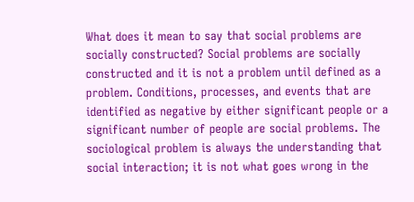What does it mean to say that social problems are socially constructed? Social problems are socially constructed and it is not a problem until defined as a problem. Conditions, processes, and events that are identified as negative by either significant people or a significant number of people are social problems. The sociological problem is always the understanding that social interaction; it is not what goes wrong in the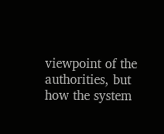viewpoint of the authorities, but how the system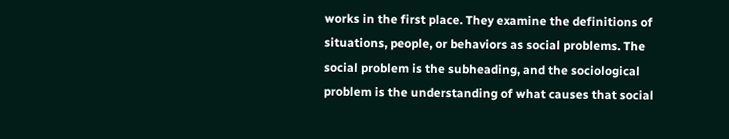works in the first place. They examine the definitions of situations, people, or behaviors as social problems. The social problem is the subheading, and the sociological problem is the understanding of what causes that social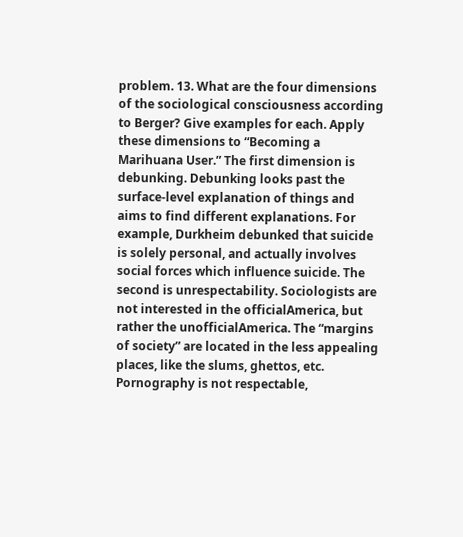problem. 13. What are the four dimensions of the sociological consciousness according to Berger? Give examples for each. Apply these dimensions to “Becoming a Marihuana User.” The first dimension is debunking. Debunking looks past the surface-level explanation of things and aims to find different explanations. For example, Durkheim debunked that suicide is solely personal, and actually involves social forces which influence suicide. The second is unrespectability. Sociologists are not interested in the officialAmerica, but rather the unofficialAmerica. The “margins of society” are located in the less appealing places, like the slums, ghettos, etc. Pornography is not respectable,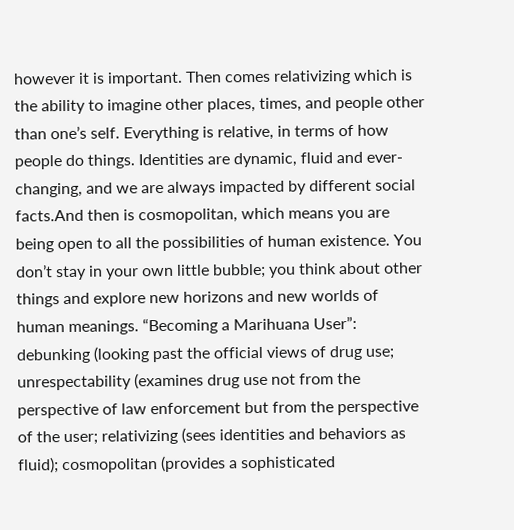however it is important. Then comes relativizing which is the ability to imagine other places, times, and people other than one’s self. Everything is relative, in terms of how people do things. Identities are dynamic, fluid and ever-changing, and we are always impacted by different social facts.And then is cosmopolitan, which means you are being open to all the possibilities of human existence. You don’t stay in your own little bubble; you think about other things and explore new horizons and new worlds of human meanings. “Becoming a Marihuana User”: debunking (looking past the official views of drug use; unrespectability (examines drug use not from the perspective of law enforcement but from the perspective of the user; relativizing (sees identities and behaviors as fluid); cosmopolitan (provides a sophisticated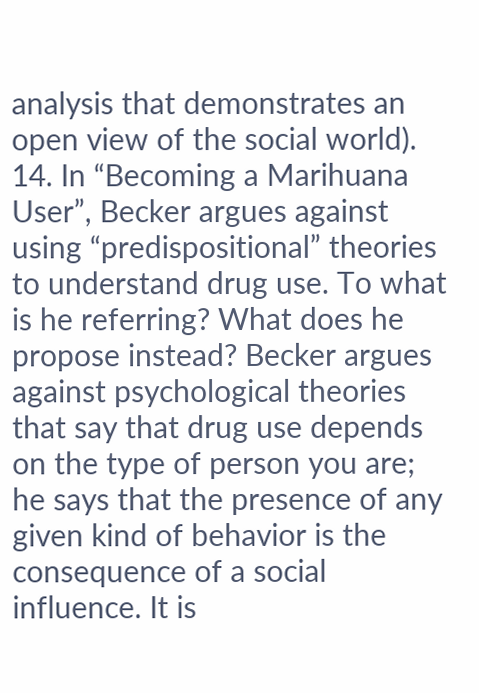analysis that demonstrates an open view of the social world). 14. In “Becoming a Marihuana User”, Becker argues against using “predispositional” theories to understand drug use. To what is he referring? What does he propose instead? Becker argues against psychological theories that say that drug use depends on the type of person you are; he says that the presence of any given kind of behavior is the consequence of a social influence. It is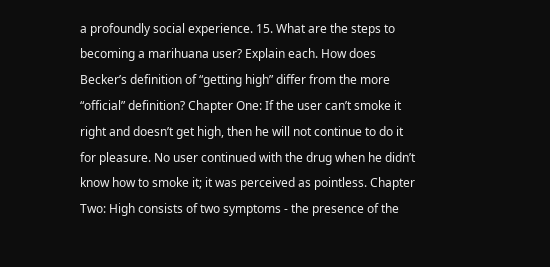a profoundly social experience. 15. What are the steps to becoming a marihuana user? Explain each. How does Becker’s definition of “getting high” differ from the more “official” definition? Chapter One: If the user can’t smoke it right and doesn’t get high, then he will not continue to do it for pleasure. No user continued with the drug when he didn’t know how to smoke it; it was perceived as pointless. Chapter Two: High consists of two symptoms - the presence of the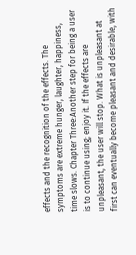effects and the recognition of the effects. The symptoms are extreme hunger, laughter, happiness, time slows. Chapter Three:Another step for being a user is to continue using; enjoy it. If the effects are unpleasant, the user will stop. What is unpleasant at first can eventually become pleasant and desirable, with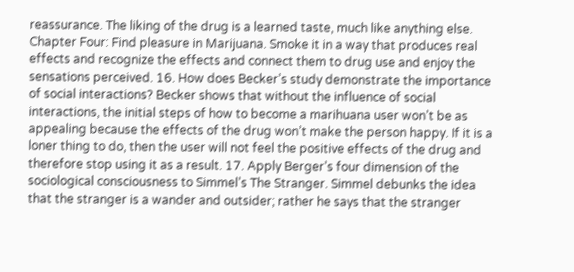reassurance. The liking of the drug is a learned taste, much like anything else. Chapter Four: Find pleasure in Marijuana. Smoke it in a way that produces real effects and recognize the effects and connect them to drug use and enjoy the sensations perceived. 16. How does Becker’s study demonstrate the importance of social interactions? Becker shows that without the influence of social interactions, the initial steps of how to become a marihuana user won’t be as appealing because the effects of the drug won’t make the person happy. If it is a loner thing to do, then the user will not feel the positive effects of the drug and therefore stop using it as a result. 17. Apply Berger’s four dimension of the sociological consciousness to Simmel’s The Stranger. Simmel debunks the idea that the stranger is a wander and outsider; rather he says that the stranger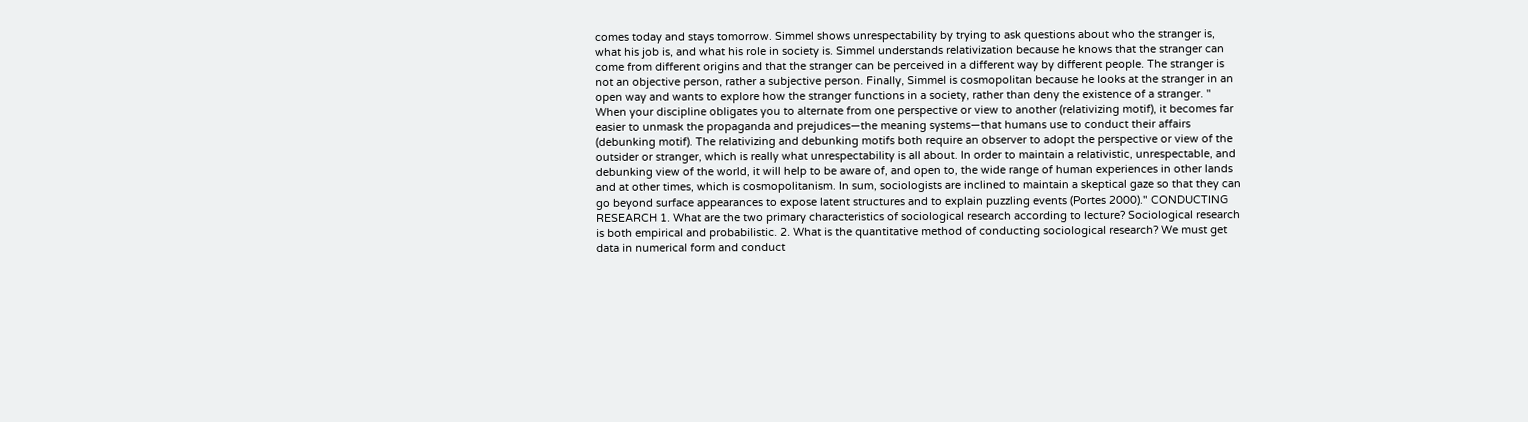comes today and stays tomorrow. Simmel shows unrespectability by trying to ask questions about who the stranger is, what his job is, and what his role in society is. Simmel understands relativization because he knows that the stranger can come from different origins and that the stranger can be perceived in a different way by different people. The stranger is not an objective person, rather a subjective person. Finally, Simmel is cosmopolitan because he looks at the stranger in an open way and wants to explore how the stranger functions in a society, rather than deny the existence of a stranger. " When your discipline obligates you to alternate from one perspective or view to another (relativizing motif), it becomes far easier to unmask the propaganda and prejudices—the meaning systems—that humans use to conduct their affairs (debunking motif). The relativizing and debunking motifs both require an observer to adopt the perspective or view of the outsider or stranger, which is really what unrespectability is all about. In order to maintain a relativistic, unrespectable, and debunking view of the world, it will help to be aware of, and open to, the wide range of human experiences in other lands and at other times, which is cosmopolitanism. In sum, sociologists are inclined to maintain a skeptical gaze so that they can go beyond surface appearances to expose latent structures and to explain puzzling events (Portes 2000)." CONDUCTING RESEARCH 1. What are the two primary characteristics of sociological research according to lecture? Sociological research is both empirical and probabilistic. 2. What is the quantitative method of conducting sociological research? We must get data in numerical form and conduct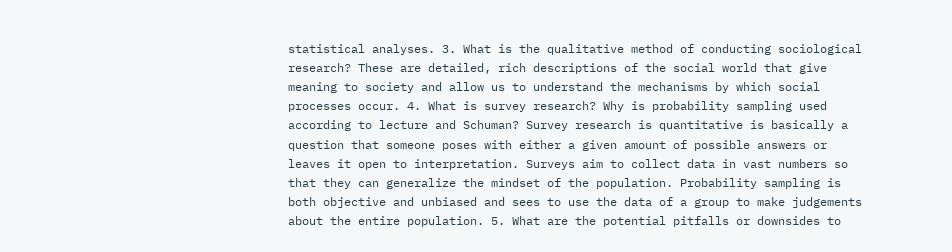statistical analyses. 3. What is the qualitative method of conducting sociological research? These are detailed, rich descriptions of the social world that give meaning to society and allow us to understand the mechanisms by which social processes occur. 4. What is survey research? Why is probability sampling used according to lecture and Schuman? Survey research is quantitative is basically a question that someone poses with either a given amount of possible answers or leaves it open to interpretation. Surveys aim to collect data in vast numbers so that they can generalize the mindset of the population. Probability sampling is both objective and unbiased and sees to use the data of a group to make judgements about the entire population. 5. What are the potential pitfalls or downsides to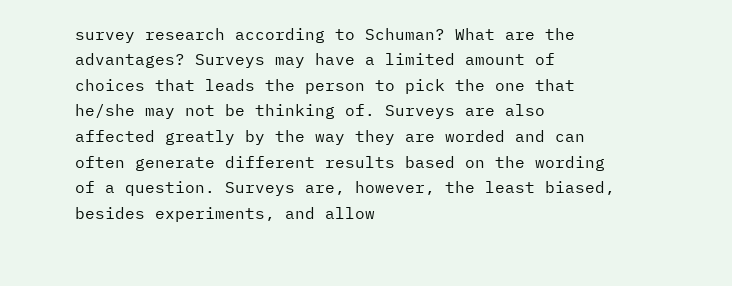survey research according to Schuman? What are the advantages? Surveys may have a limited amount of choices that leads the person to pick the one that he/she may not be thinking of. Surveys are also affected greatly by the way they are worded and can often generate different results based on the wording of a question. Surveys are, however, the least biased, besides experiments, and allow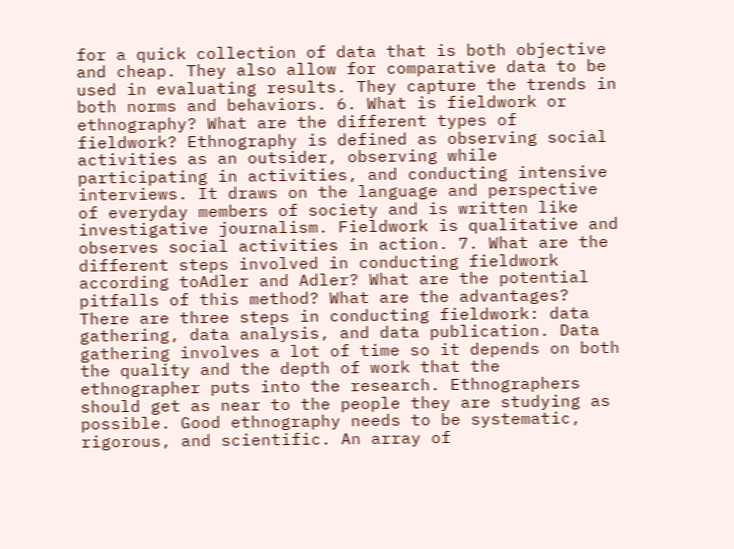for a quick collection of data that is both objective and cheap. They also allow for comparative data to be used in evaluating results. They capture the trends in both norms and behaviors. 6. What is fieldwork or ethnography? What are the different types of fieldwork? Ethnography is defined as observing social activities as an outsider, observing while participating in activities, and conducting intensive interviews. It draws on the language and perspective of everyday members of society and is written like investigative journalism. Fieldwork is qualitative and observes social activities in action. 7. What are the different steps involved in conducting fieldwork according toAdler and Adler? What are the potential pitfalls of this method? What are the advantages? There are three steps in conducting fieldwork: data gathering, data analysis, and data publication. Data gathering involves a lot of time so it depends on both the quality and the depth of work that the ethnographer puts into the research. Ethnographers should get as near to the people they are studying as possible. Good ethnography needs to be systematic, rigorous, and scientific. An array of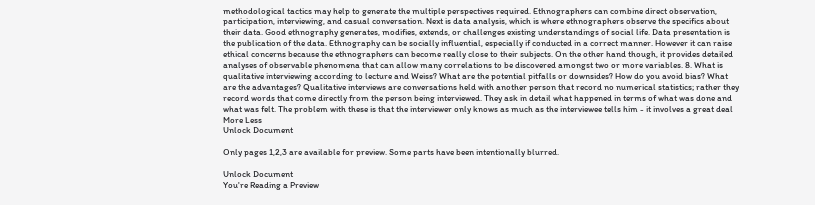methodological tactics may help to generate the multiple perspectives required. Ethnographers can combine direct observation, participation, interviewing, and casual conversation. Next is data analysis, which is where ethnographers observe the specifics about their data. Good ethnography generates, modifies, extends, or challenges existing understandings of social life. Data presentation is the publication of the data. Ethnography can be socially influential, especially if conducted in a correct manner. However it can raise ethical concerns because the ethnographers can become really close to their subjects. On the other hand though, it provides detailed analyses of observable phenomena that can allow many correlations to be discovered amongst two or more variables. 8. What is qualitative interviewing according to lecture and Weiss? What are the potential pitfalls or downsides? How do you avoid bias? What are the advantages? Qualitative interviews are conversations held with another person that record no numerical statistics; rather they record words that come directly from the person being interviewed. They ask in detail what happened in terms of what was done and what was felt. The problem with these is that the interviewer only knows as much as the interviewee tells him - it involves a great deal
More Less
Unlock Document

Only pages 1,2,3 are available for preview. Some parts have been intentionally blurred.

Unlock Document
You're Reading a Preview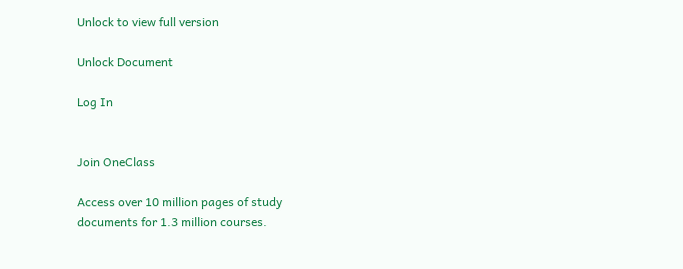Unlock to view full version

Unlock Document

Log In


Join OneClass

Access over 10 million pages of study
documents for 1.3 million courses.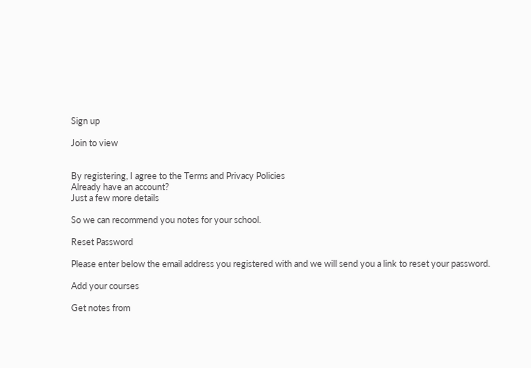Sign up

Join to view


By registering, I agree to the Terms and Privacy Policies
Already have an account?
Just a few more details

So we can recommend you notes for your school.

Reset Password

Please enter below the email address you registered with and we will send you a link to reset your password.

Add your courses

Get notes from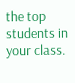the top students in your class.